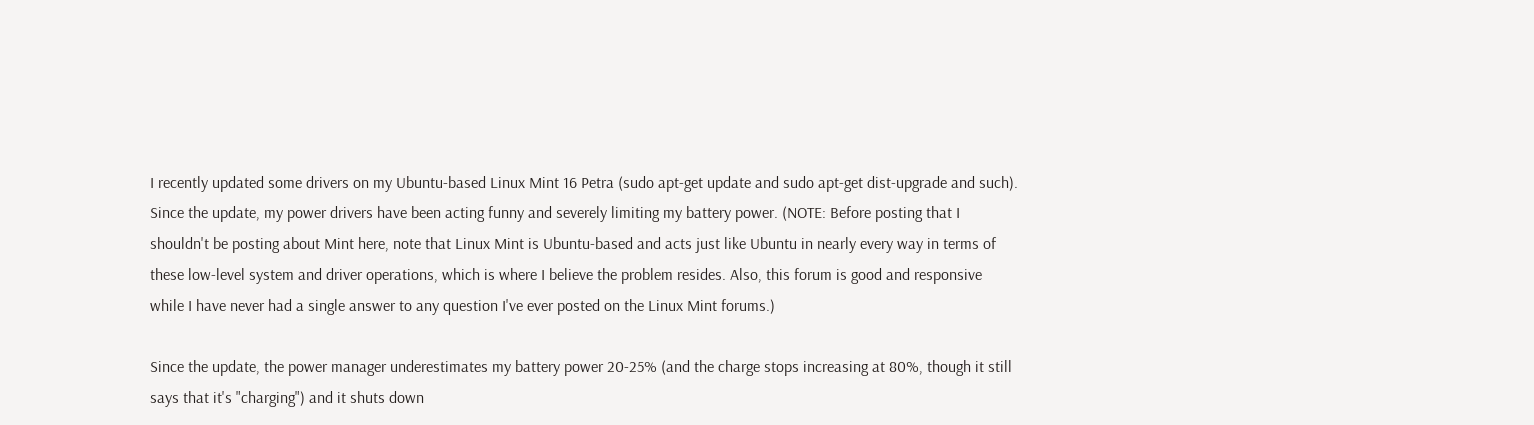I recently updated some drivers on my Ubuntu-based Linux Mint 16 Petra (sudo apt-get update and sudo apt-get dist-upgrade and such). Since the update, my power drivers have been acting funny and severely limiting my battery power. (NOTE: Before posting that I shouldn't be posting about Mint here, note that Linux Mint is Ubuntu-based and acts just like Ubuntu in nearly every way in terms of these low-level system and driver operations, which is where I believe the problem resides. Also, this forum is good and responsive while I have never had a single answer to any question I've ever posted on the Linux Mint forums.)

Since the update, the power manager underestimates my battery power 20-25% (and the charge stops increasing at 80%, though it still says that it's "charging") and it shuts down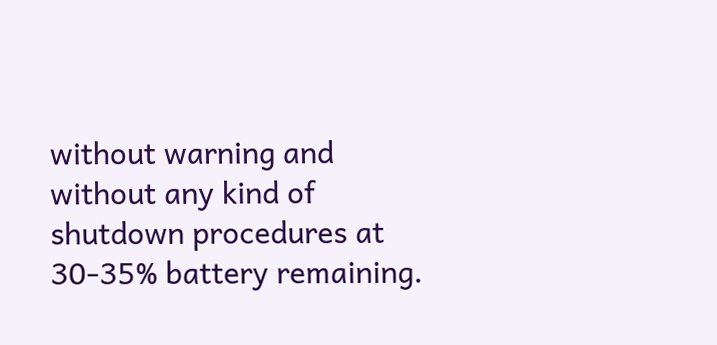without warning and without any kind of shutdown procedures at 30-35% battery remaining.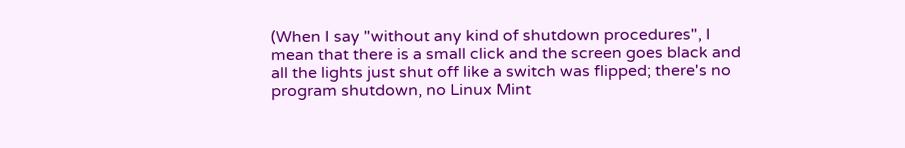(When I say "without any kind of shutdown procedures", I mean that there is a small click and the screen goes black and all the lights just shut off like a switch was flipped; there's no program shutdown, no Linux Mint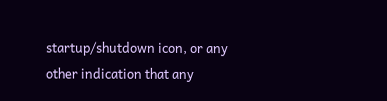startup/shutdown icon, or any other indication that any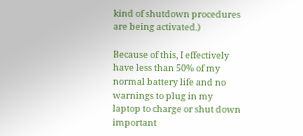kind of shutdown procedures are being activated.)

Because of this, I effectively have less than 50% of my normal battery life and no warnings to plug in my laptop to charge or shut down important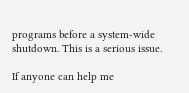programs before a system-wide shutdown. This is a serious issue.

If anyone can help me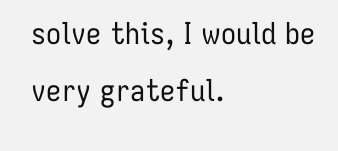solve this, I would be very grateful.